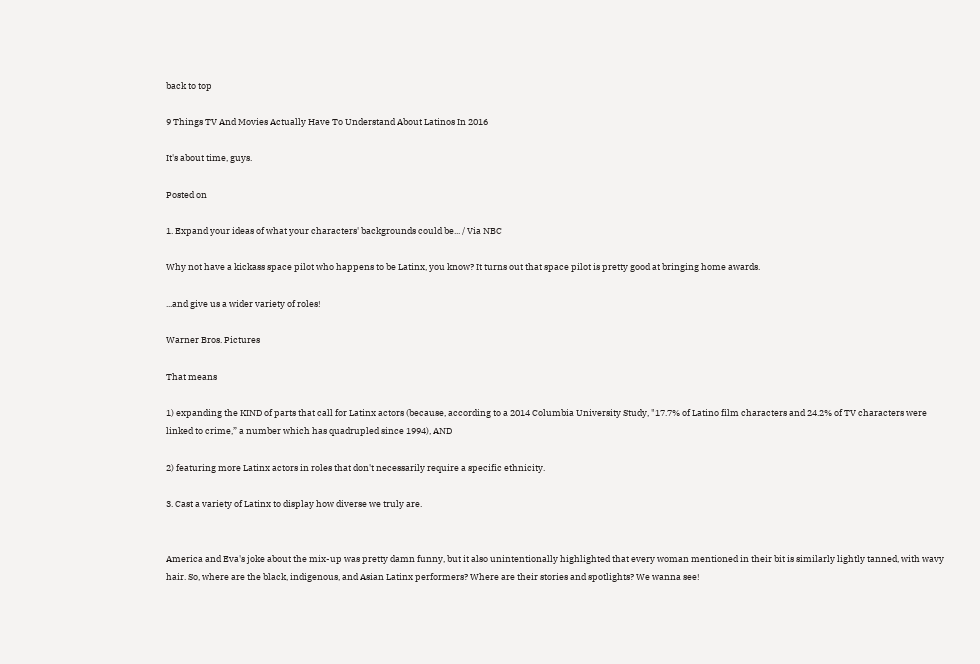back to top

9 Things TV And Movies Actually Have To Understand About Latinos In 2016

It's about time, guys.

Posted on

1. Expand your ideas of what your characters' backgrounds could be... / Via NBC

Why not have a kickass space pilot who happens to be Latinx, you know? It turns out that space pilot is pretty good at bringing home awards.

...and give us a wider variety of roles!

Warner Bros. Pictures

That means

1) expanding the KIND of parts that call for Latinx actors (because, according to a 2014 Columbia University Study, "17.7% of Latino film characters and 24.2% of TV characters were linked to crime,” a number which has quadrupled since 1994), AND

2) featuring more Latinx actors in roles that don't necessarily require a specific ethnicity.

3. Cast a variety of Latinx to display how diverse we truly are.


America and Eva's joke about the mix-up was pretty damn funny, but it also unintentionally highlighted that every woman mentioned in their bit is similarly lightly tanned, with wavy hair. So, where are the black, indigenous, and Asian Latinx performers? Where are their stories and spotlights? We wanna see!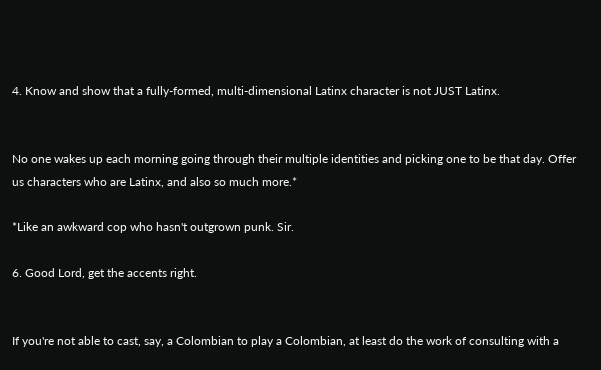4. Know and show that a fully-formed, multi-dimensional Latinx character is not JUST Latinx.


No one wakes up each morning going through their multiple identities and picking one to be that day. Offer us characters who are Latinx, and also so much more.*

*Like an awkward cop who hasn't outgrown punk. Sir.

6. Good Lord, get the accents right.


If you're not able to cast, say, a Colombian to play a Colombian, at least do the work of consulting with a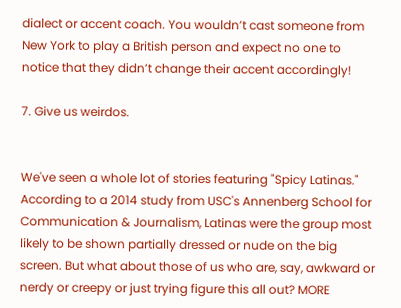dialect or accent coach. You wouldn’t cast someone from New York to play a British person and expect no one to notice that they didn’t change their accent accordingly!

7. Give us weirdos.


We've seen a whole lot of stories featuring "Spicy Latinas." According to a 2014 study from USC's Annenberg School for Communication & Journalism, Latinas were the group most likely to be shown partially dressed or nude on the big screen. But what about those of us who are, say, awkward or nerdy or creepy or just trying figure this all out? MORE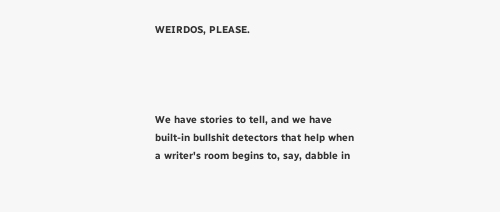WEIRDOS, PLEASE.




We have stories to tell, and we have built-in bullshit detectors that help when a writer's room begins to, say, dabble in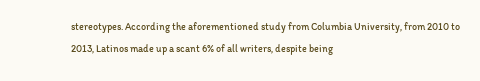stereotypes. According the aforementioned study from Columbia University, from 2010 to 2013, Latinos made up a scant 6% of all writers, despite being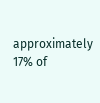approximately 17% of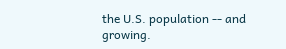the U.S. population -- and growing.